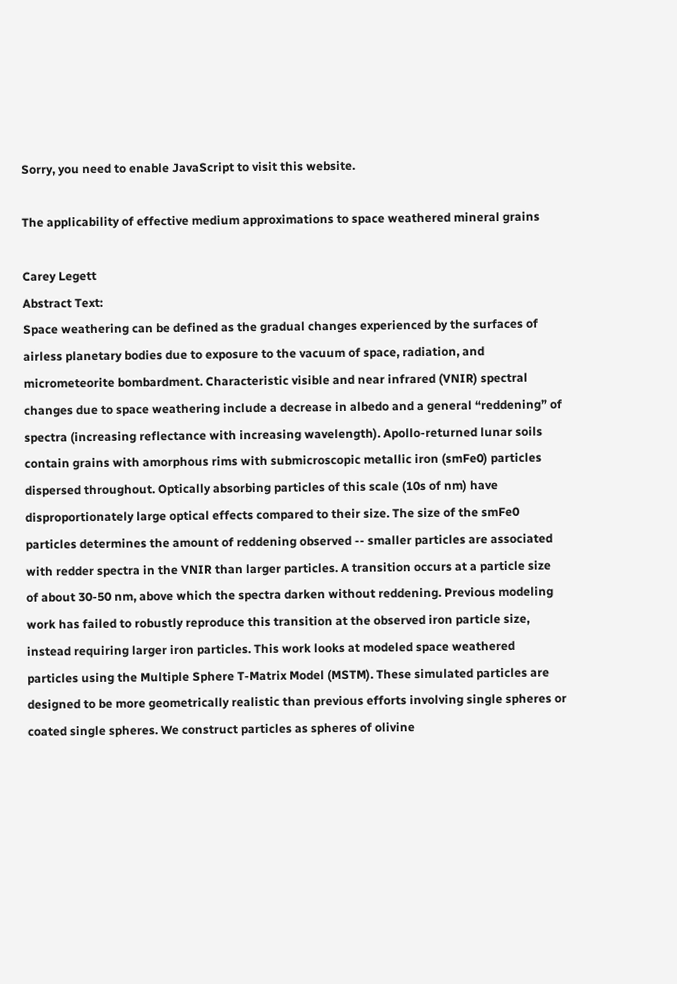Sorry, you need to enable JavaScript to visit this website.

The applicability of effective medium approximations to space weathered mineral grains

Carey Legett
Abstract Text:
Space weathering can be defined as the gradual changes experienced by the surfaces of airless planetary bodies due to exposure to the vacuum of space, radiation, and micrometeorite bombardment. Characteristic visible and near infrared (VNIR) spectral changes due to space weathering include a decrease in albedo and a general “reddening” of spectra (increasing reflectance with increasing wavelength). Apollo-returned lunar soils contain grains with amorphous rims with submicroscopic metallic iron (smFe0) particles dispersed throughout. Optically absorbing particles of this scale (10s of nm) have disproportionately large optical effects compared to their size. The size of the smFe0 particles determines the amount of reddening observed -- smaller particles are associated with redder spectra in the VNIR than larger particles. A transition occurs at a particle size of about 30-50 nm, above which the spectra darken without reddening. Previous modeling work has failed to robustly reproduce this transition at the observed iron particle size, instead requiring larger iron particles. This work looks at modeled space weathered particles using the Multiple Sphere T-Matrix Model (MSTM). These simulated particles are designed to be more geometrically realistic than previous efforts involving single spheres or coated single spheres. We construct particles as spheres of olivine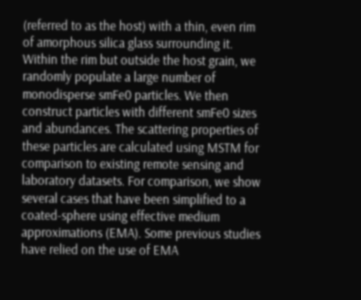(referred to as the host) with a thin, even rim of amorphous silica glass surrounding it. Within the rim but outside the host grain, we randomly populate a large number of monodisperse smFe0 particles. We then construct particles with different smFe0 sizes and abundances. The scattering properties of these particles are calculated using MSTM for comparison to existing remote sensing and laboratory datasets. For comparison, we show several cases that have been simplified to a coated-sphere using effective medium approximations (EMA). Some previous studies have relied on the use of EMA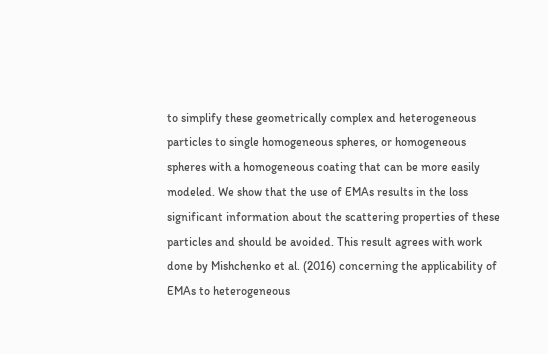to simplify these geometrically complex and heterogeneous particles to single homogeneous spheres, or homogeneous spheres with a homogeneous coating that can be more easily modeled. We show that the use of EMAs results in the loss significant information about the scattering properties of these particles and should be avoided. This result agrees with work done by Mishchenko et al. (2016) concerning the applicability of EMAs to heterogeneous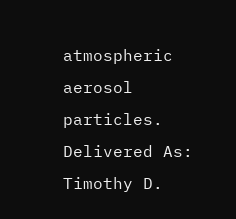atmospheric aerosol particles.
Delivered As:
Timothy D.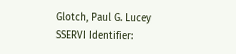Glotch, Paul G. Lucey
SSERVI Identifier: